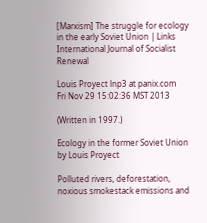[Marxism] The struggle for ecology in the early Soviet Union | Links International Journal of Socialist Renewal

Louis Proyect lnp3 at panix.com
Fri Nov 29 15:02:36 MST 2013

(Written in 1997.)

Ecology in the former Soviet Union
by Louis Proyect

Polluted rivers, deforestation, noxious smokestack emissions and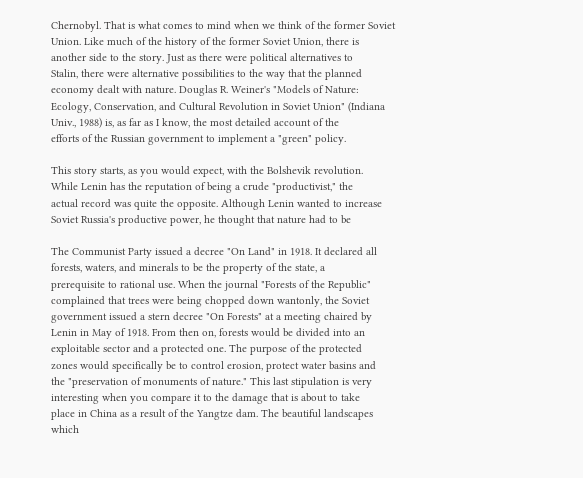Chernobyl. That is what comes to mind when we think of the former Soviet
Union. Like much of the history of the former Soviet Union, there is
another side to the story. Just as there were political alternatives to
Stalin, there were alternative possibilities to the way that the planned
economy dealt with nature. Douglas R. Weiner's "Models of Nature:
Ecology, Conservation, and Cultural Revolution in Soviet Union" (Indiana
Univ., 1988) is, as far as I know, the most detailed account of the
efforts of the Russian government to implement a "green" policy.

This story starts, as you would expect, with the Bolshevik revolution.
While Lenin has the reputation of being a crude "productivist," the
actual record was quite the opposite. Although Lenin wanted to increase
Soviet Russia's productive power, he thought that nature had to be

The Communist Party issued a decree "On Land" in 1918. It declared all
forests, waters, and minerals to be the property of the state, a
prerequisite to rational use. When the journal "Forests of the Republic"
complained that trees were being chopped down wantonly, the Soviet
government issued a stern decree "On Forests" at a meeting chaired by
Lenin in May of 1918. From then on, forests would be divided into an
exploitable sector and a protected one. The purpose of the protected
zones would specifically be to control erosion, protect water basins and
the "preservation of monuments of nature." This last stipulation is very
interesting when you compare it to the damage that is about to take
place in China as a result of the Yangtze dam. The beautiful landscapes
which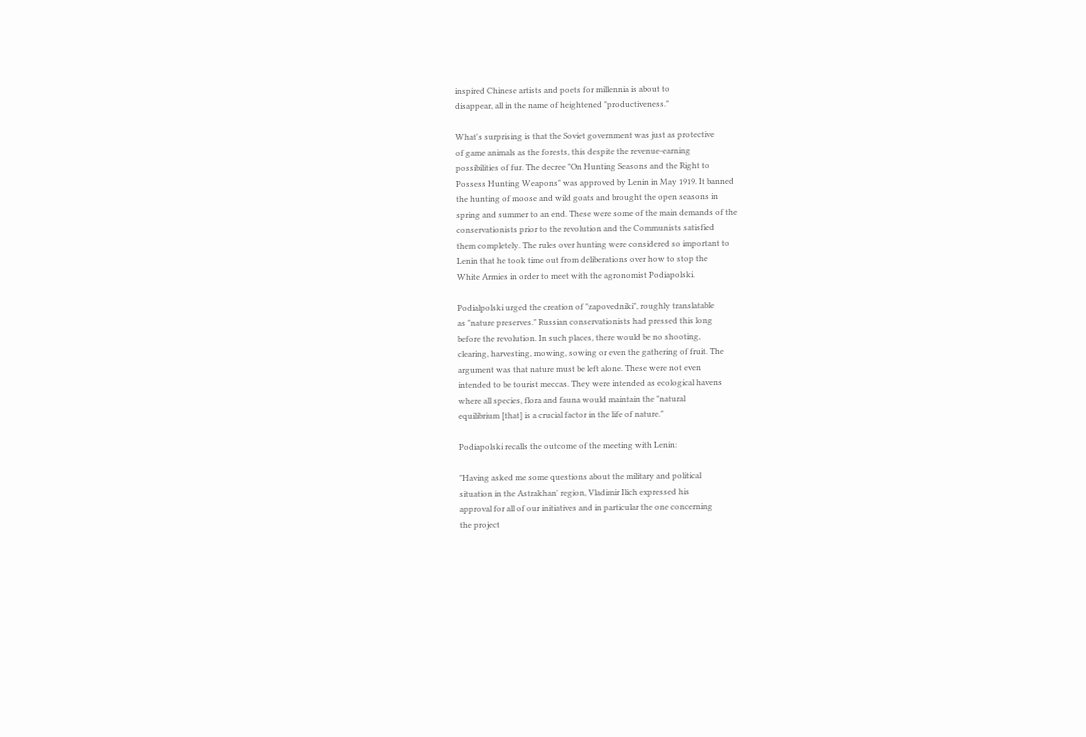inspired Chinese artists and poets for millennia is about to
disappear, all in the name of heightened "productiveness."

What's surprising is that the Soviet government was just as protective
of game animals as the forests, this despite the revenue-earning
possibilities of fur. The decree "On Hunting Seasons and the Right to
Possess Hunting Weapons" was approved by Lenin in May 1919. It banned
the hunting of moose and wild goats and brought the open seasons in
spring and summer to an end. These were some of the main demands of the
conservationists prior to the revolution and the Communists satisfied
them completely. The rules over hunting were considered so important to
Lenin that he took time out from deliberations over how to stop the
White Armies in order to meet with the agronomist Podiapolski.

Podialpolski urged the creation of "zapovedniki", roughly translatable
as "nature preserves." Russian conservationists had pressed this long
before the revolution. In such places, there would be no shooting,
clearing, harvesting, mowing, sowing or even the gathering of fruit. The
argument was that nature must be left alone. These were not even
intended to be tourist meccas. They were intended as ecological havens
where all species, flora and fauna would maintain the "natural
equilibrium [that] is a crucial factor in the life of nature."

Podiapolski recalls the outcome of the meeting with Lenin:

"Having asked me some questions about the military and political
situation in the Astrakhan' region, Vladimir Ilich expressed his
approval for all of our initiatives and in particular the one concerning
the project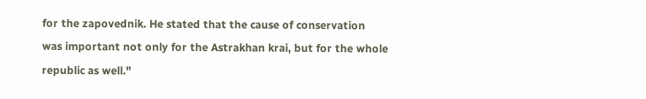for the zapovednik. He stated that the cause of conservation
was important not only for the Astrakhan krai, but for the whole
republic as well."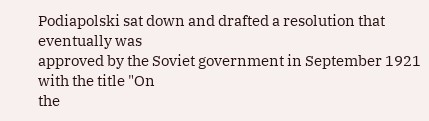Podiapolski sat down and drafted a resolution that eventually was
approved by the Soviet government in September 1921 with the title "On
the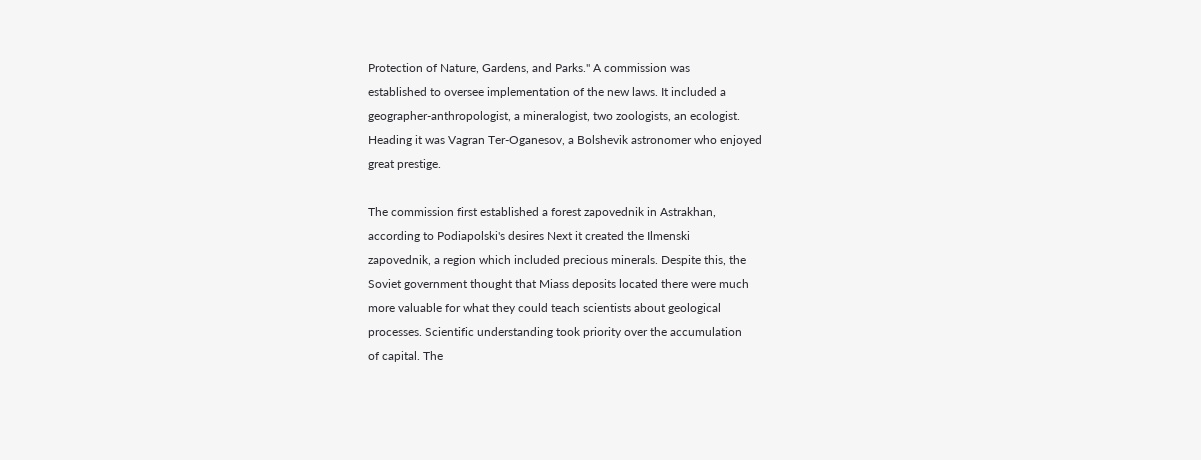Protection of Nature, Gardens, and Parks." A commission was
established to oversee implementation of the new laws. It included a
geographer-anthropologist, a mineralogist, two zoologists, an ecologist.
Heading it was Vagran Ter-Oganesov, a Bolshevik astronomer who enjoyed
great prestige.

The commission first established a forest zapovednik in Astrakhan,
according to Podiapolski's desires Next it created the Ilmenski
zapovednik, a region which included precious minerals. Despite this, the
Soviet government thought that Miass deposits located there were much
more valuable for what they could teach scientists about geological
processes. Scientific understanding took priority over the accumulation
of capital. The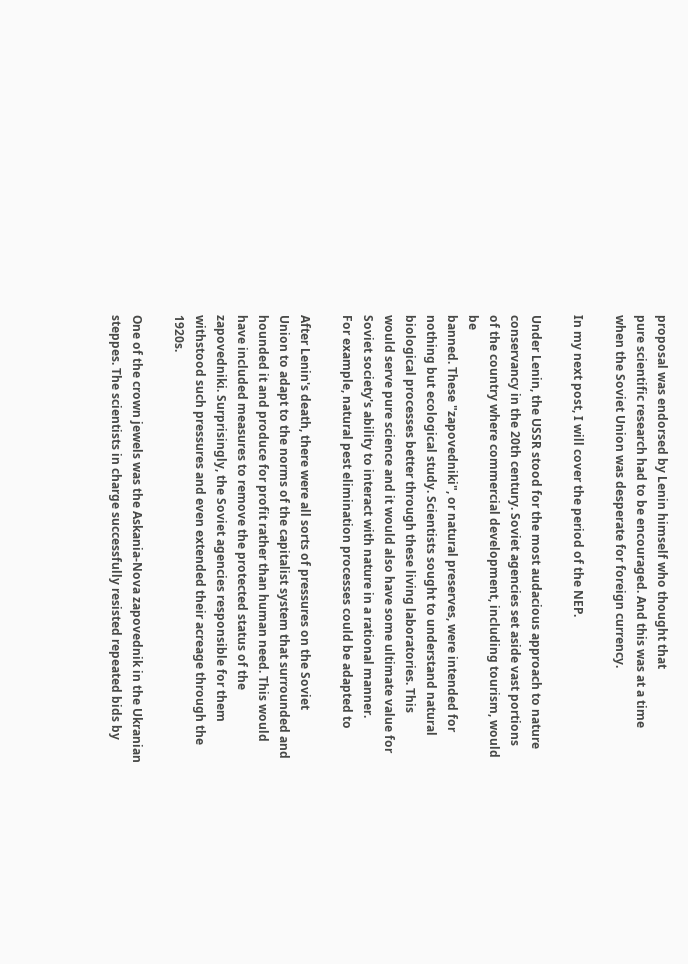proposal was endorsed by Lenin himself who thought that
pure scientific research had to be encouraged. And this was at a time
when the Soviet Union was desperate for foreign currency.

In my next post, I will cover the period of the NEP.

Under Lenin, the USSR stood for the most audacious approach to nature
conservancy in the 20th century. Soviet agencies set aside vast portions
of the country where commercial development, including tourism, would be
banned. These "zapovedniki", or natural preserves, were intended for
nothing but ecological study. Scientists sought to understand natural
biological processes better through these living laboratories. This
would serve pure science and it would also have some ultimate value for
Soviet society's ability to interact with nature in a rational manner.
For example, natural pest elimination processes could be adapted to

After Lenin's death, there were all sorts of pressures on the Soviet
Union to adapt to the norms of the capitalist system that surrounded and
hounded it and produce for profit rather than human need. This would
have included measures to remove the protected status of the
zapovedniki. Surprisingly, the Soviet agencies responsible for them
withstood such pressures and even extended their acreage through the 1920s.

One of the crown jewels was the Askania-Nova zapovednik in the Ukranian
steppes. The scientists in charge successfully resisted repeated bids by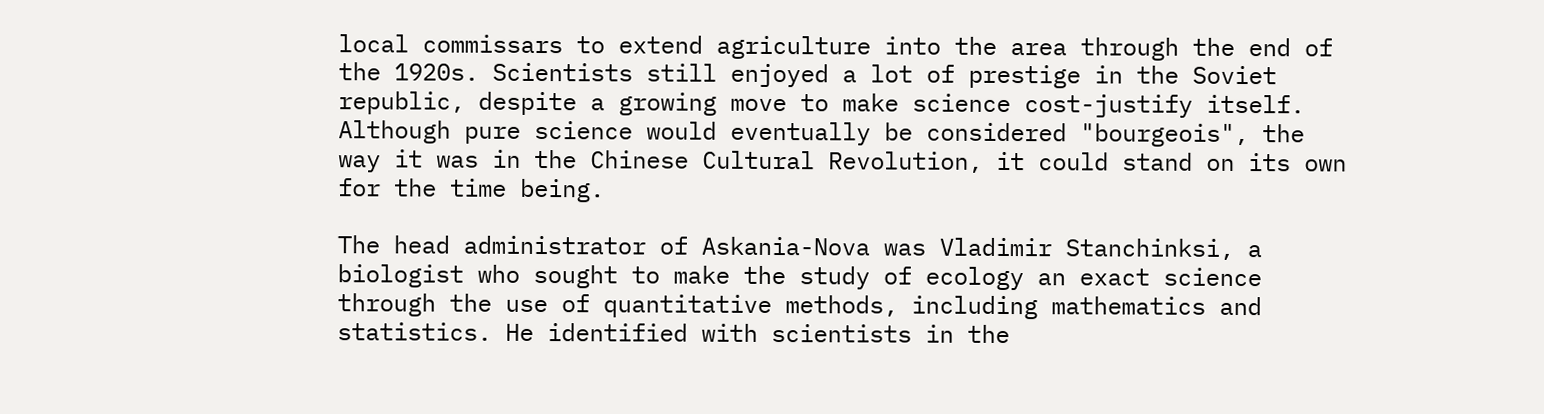local commissars to extend agriculture into the area through the end of
the 1920s. Scientists still enjoyed a lot of prestige in the Soviet
republic, despite a growing move to make science cost-justify itself.
Although pure science would eventually be considered "bourgeois", the
way it was in the Chinese Cultural Revolution, it could stand on its own
for the time being.

The head administrator of Askania-Nova was Vladimir Stanchinksi, a
biologist who sought to make the study of ecology an exact science
through the use of quantitative methods, including mathematics and
statistics. He identified with scientists in the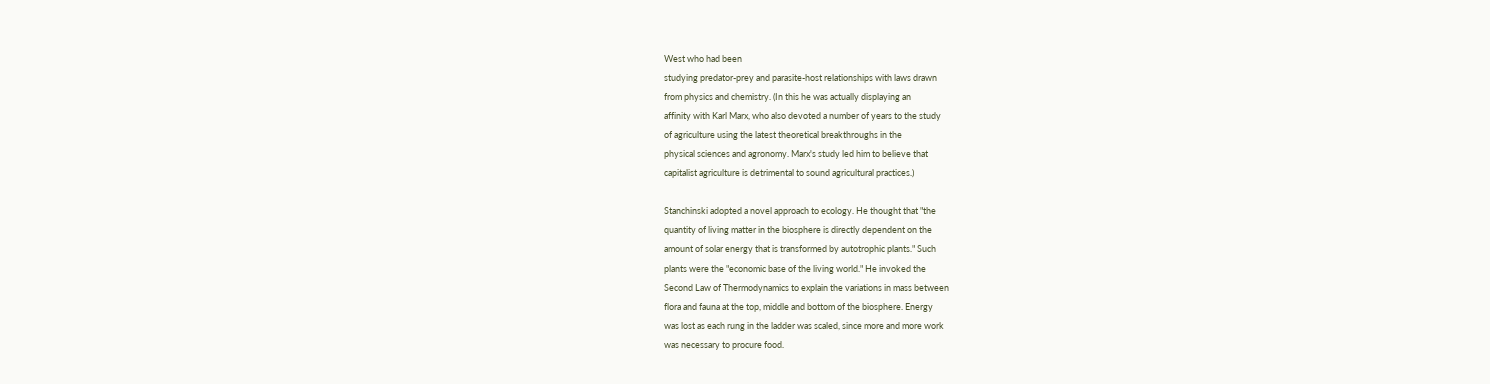West who had been
studying predator-prey and parasite-host relationships with laws drawn
from physics and chemistry. (In this he was actually displaying an
affinity with Karl Marx, who also devoted a number of years to the study
of agriculture using the latest theoretical breakthroughs in the
physical sciences and agronomy. Marx's study led him to believe that
capitalist agriculture is detrimental to sound agricultural practices.)

Stanchinski adopted a novel approach to ecology. He thought that "the
quantity of living matter in the biosphere is directly dependent on the
amount of solar energy that is transformed by autotrophic plants." Such
plants were the "economic base of the living world." He invoked the
Second Law of Thermodynamics to explain the variations in mass between
flora and fauna at the top, middle and bottom of the biosphere. Energy
was lost as each rung in the ladder was scaled, since more and more work
was necessary to procure food.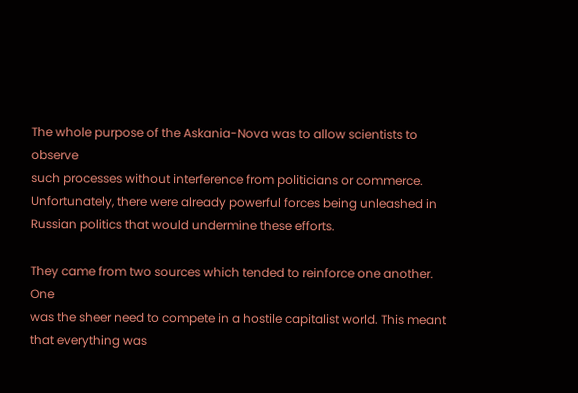The whole purpose of the Askania-Nova was to allow scientists to observe
such processes without interference from politicians or commerce.
Unfortunately, there were already powerful forces being unleashed in
Russian politics that would undermine these efforts.

They came from two sources which tended to reinforce one another. One
was the sheer need to compete in a hostile capitalist world. This meant
that everything was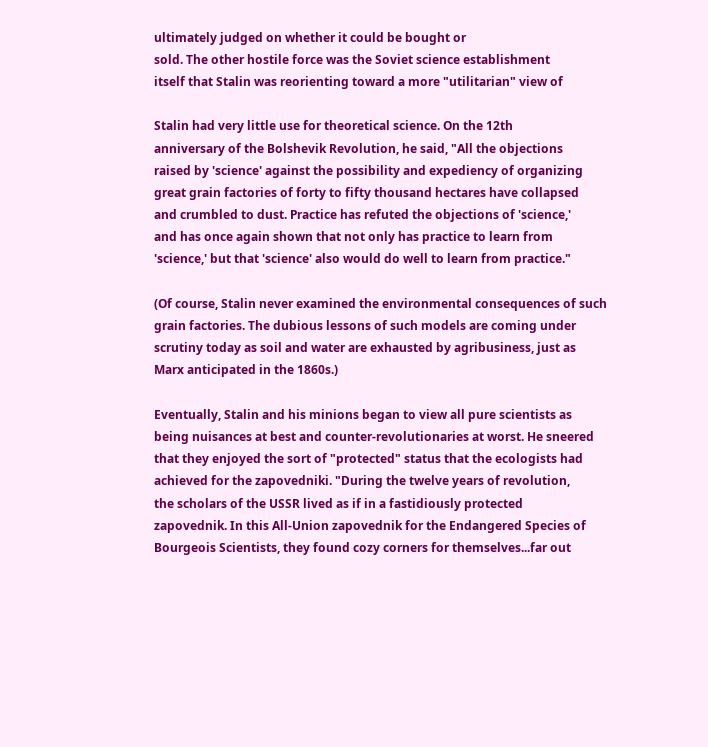ultimately judged on whether it could be bought or
sold. The other hostile force was the Soviet science establishment
itself that Stalin was reorienting toward a more "utilitarian" view of

Stalin had very little use for theoretical science. On the 12th
anniversary of the Bolshevik Revolution, he said, "All the objections
raised by 'science' against the possibility and expediency of organizing
great grain factories of forty to fifty thousand hectares have collapsed
and crumbled to dust. Practice has refuted the objections of 'science,'
and has once again shown that not only has practice to learn from
'science,' but that 'science' also would do well to learn from practice."

(Of course, Stalin never examined the environmental consequences of such
grain factories. The dubious lessons of such models are coming under
scrutiny today as soil and water are exhausted by agribusiness, just as
Marx anticipated in the 1860s.)

Eventually, Stalin and his minions began to view all pure scientists as
being nuisances at best and counter-revolutionaries at worst. He sneered
that they enjoyed the sort of "protected" status that the ecologists had
achieved for the zapovedniki. "During the twelve years of revolution,
the scholars of the USSR lived as if in a fastidiously protected
zapovednik. In this All-Union zapovednik for the Endangered Species of
Bourgeois Scientists, they found cozy corners for themselves...far out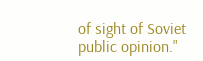of sight of Soviet public opinion."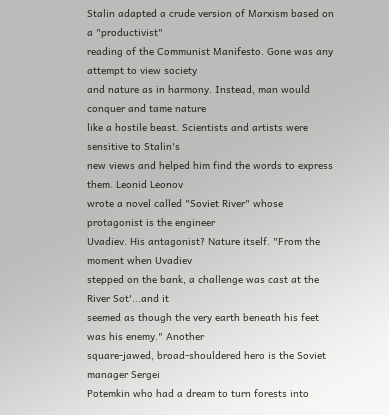Stalin adapted a crude version of Marxism based on a "productivist"
reading of the Communist Manifesto. Gone was any attempt to view society
and nature as in harmony. Instead, man would conquer and tame nature
like a hostile beast. Scientists and artists were sensitive to Stalin's
new views and helped him find the words to express them. Leonid Leonov
wrote a novel called "Soviet River" whose protagonist is the engineer
Uvadiev. His antagonist? Nature itself. "From the moment when Uvadiev
stepped on the bank, a challenge was cast at the River Sot'...and it
seemed as though the very earth beneath his feet was his enemy." Another
square-jawed, broad-shouldered hero is the Soviet manager Sergei
Potemkin who had a dream to turn forests into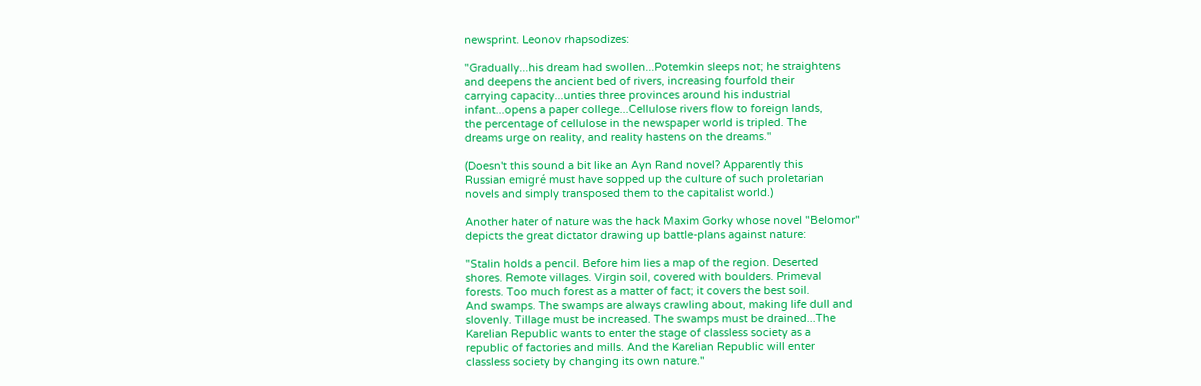newsprint. Leonov rhapsodizes:

"Gradually...his dream had swollen...Potemkin sleeps not; he straightens
and deepens the ancient bed of rivers, increasing fourfold their
carrying capacity...unties three provinces around his industrial
infant...opens a paper college...Cellulose rivers flow to foreign lands,
the percentage of cellulose in the newspaper world is tripled. The
dreams urge on reality, and reality hastens on the dreams."

(Doesn't this sound a bit like an Ayn Rand novel? Apparently this
Russian emigré must have sopped up the culture of such proletarian
novels and simply transposed them to the capitalist world.)

Another hater of nature was the hack Maxim Gorky whose novel "Belomor"
depicts the great dictator drawing up battle-plans against nature:

"Stalin holds a pencil. Before him lies a map of the region. Deserted
shores. Remote villages. Virgin soil, covered with boulders. Primeval
forests. Too much forest as a matter of fact; it covers the best soil.
And swamps. The swamps are always crawling about, making life dull and
slovenly. Tillage must be increased. The swamps must be drained...The
Karelian Republic wants to enter the stage of classless society as a
republic of factories and mills. And the Karelian Republic will enter
classless society by changing its own nature."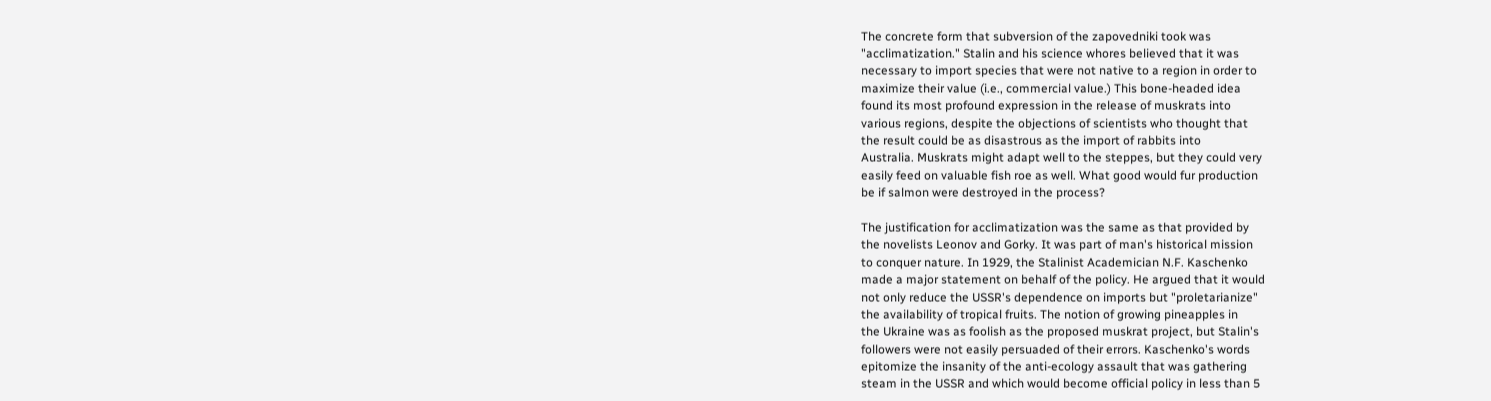The concrete form that subversion of the zapovedniki took was
"acclimatization." Stalin and his science whores believed that it was
necessary to import species that were not native to a region in order to
maximize their value (i.e., commercial value.) This bone-headed idea
found its most profound expression in the release of muskrats into
various regions, despite the objections of scientists who thought that
the result could be as disastrous as the import of rabbits into
Australia. Muskrats might adapt well to the steppes, but they could very
easily feed on valuable fish roe as well. What good would fur production
be if salmon were destroyed in the process?

The justification for acclimatization was the same as that provided by
the novelists Leonov and Gorky. It was part of man's historical mission
to conquer nature. In 1929, the Stalinist Academician N.F. Kaschenko
made a major statement on behalf of the policy. He argued that it would
not only reduce the USSR's dependence on imports but "proletarianize"
the availability of tropical fruits. The notion of growing pineapples in
the Ukraine was as foolish as the proposed muskrat project, but Stalin's
followers were not easily persuaded of their errors. Kaschenko's words
epitomize the insanity of the anti-ecology assault that was gathering
steam in the USSR and which would become official policy in less than 5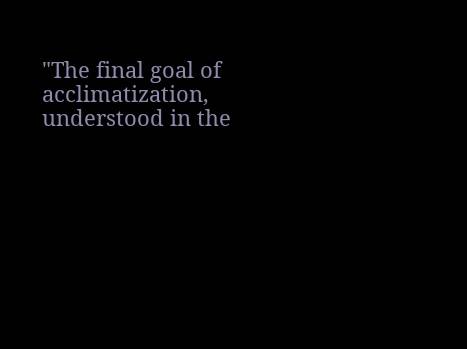"The final goal of acclimatization, understood in the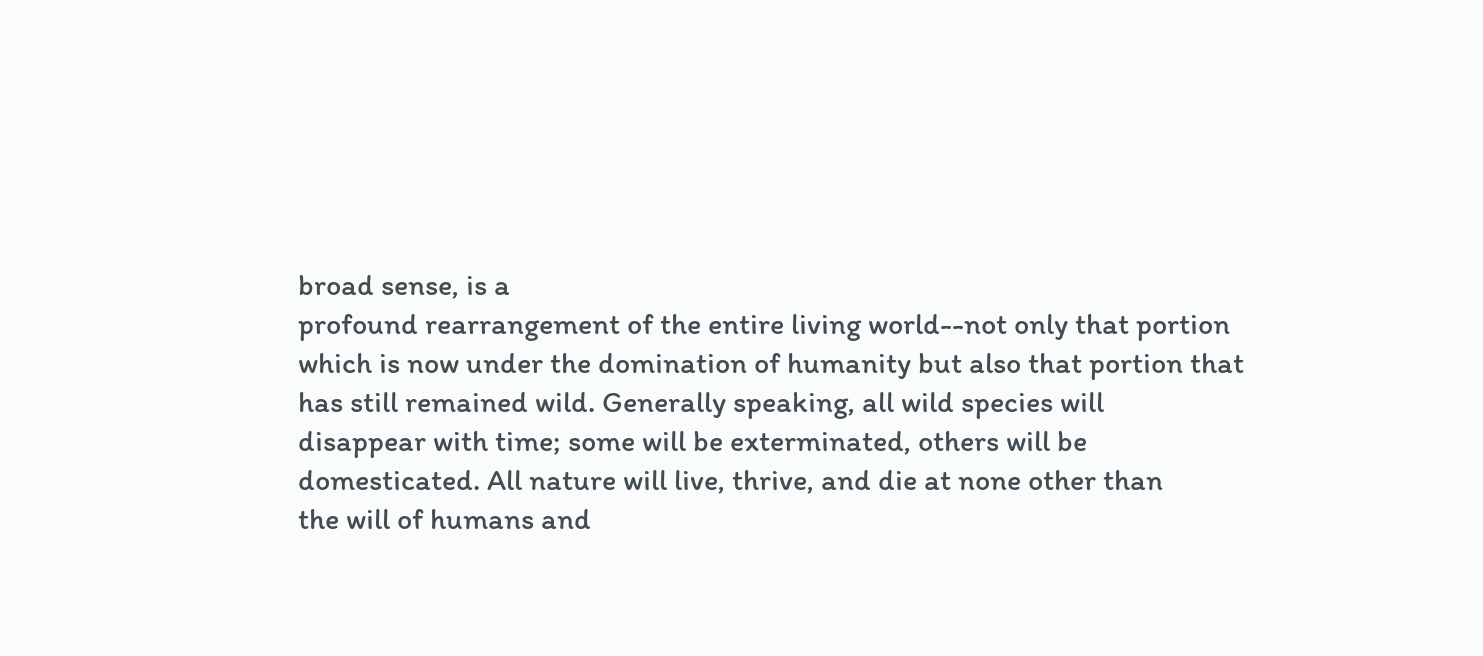broad sense, is a
profound rearrangement of the entire living world--not only that portion
which is now under the domination of humanity but also that portion that
has still remained wild. Generally speaking, all wild species will
disappear with time; some will be exterminated, others will be
domesticated. All nature will live, thrive, and die at none other than
the will of humans and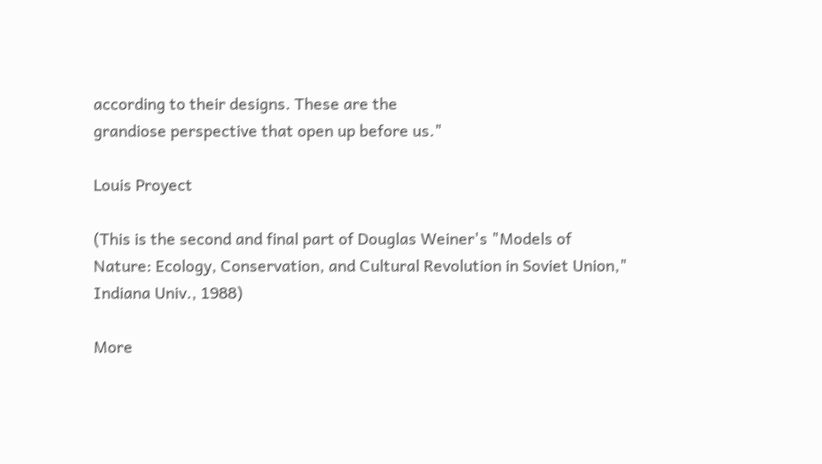according to their designs. These are the
grandiose perspective that open up before us."

Louis Proyect

(This is the second and final part of Douglas Weiner's "Models of
Nature: Ecology, Conservation, and Cultural Revolution in Soviet Union,"
Indiana Univ., 1988)

More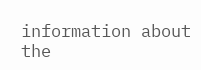information about the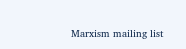Marxism mailing list